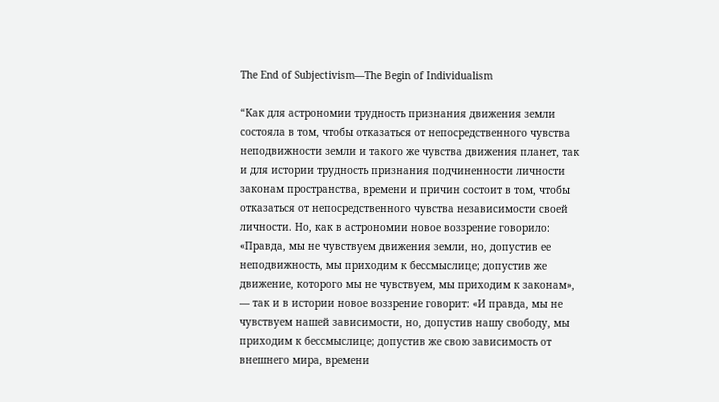The End of Subjectivism—The Begin of Individualism

“Как для астрономии трудность признания движения земли состояла в том, чтобы отказаться от непосредственного чувства неподвижности земли и такого же чувства движения планет, так и для истории трудность признания подчиненности личности законам пространства, времени и причин состоит в том, чтобы отказаться от непосредственного чувства независимости своей личности. Но, как в астрономии новое воззрение говорило: «Правда, мы не чувствуем движения земли, но, допустив ее неподвижность, мы приходим к бессмыслице; допустив же движение, которого мы не чувствуем, мы приходим к законам», — так и в истории новое воззрение говорит: «И правда, мы не чувствуем нашей зависимости, но, допустив нашу свободу, мы приходим к бессмыслице; допустив же свою зависимость от внешнего мира, времени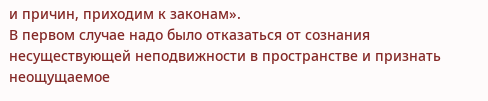и причин, приходим к законам».
В первом случае надо было отказаться от сознания несуществующей неподвижности в пространстве и признать неощущаемое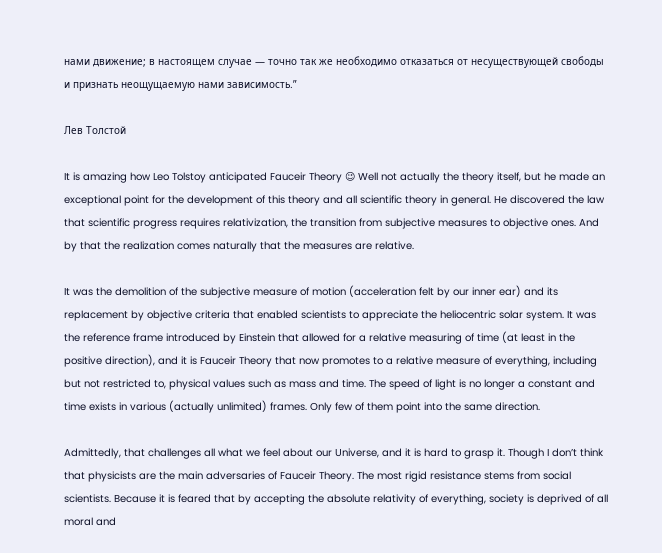нами движение; в настоящем случае — точно так же необходимо отказаться от несуществующей свободы и признать неощущаемую нами зависимость.”

Лев Толстой

It is amazing how Leo Tolstoy anticipated Fauceir Theory 😉 Well not actually the theory itself, but he made an exceptional point for the development of this theory and all scientific theory in general. He discovered the law that scientific progress requires relativization, the transition from subjective measures to objective ones. And by that the realization comes naturally that the measures are relative.

It was the demolition of the subjective measure of motion (acceleration felt by our inner ear) and its replacement by objective criteria that enabled scientists to appreciate the heliocentric solar system. It was the reference frame introduced by Einstein that allowed for a relative measuring of time (at least in the positive direction), and it is Fauceir Theory that now promotes to a relative measure of everything, including but not restricted to, physical values such as mass and time. The speed of light is no longer a constant and time exists in various (actually unlimited) frames. Only few of them point into the same direction.

Admittedly, that challenges all what we feel about our Universe, and it is hard to grasp it. Though I don’t think that physicists are the main adversaries of Fauceir Theory. The most rigid resistance stems from social scientists. Because it is feared that by accepting the absolute relativity of everything, society is deprived of all moral and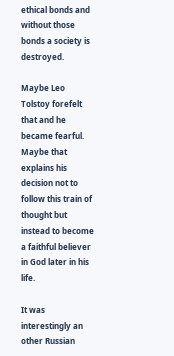ethical bonds and without those bonds a society is destroyed.

Maybe Leo Tolstoy forefelt that and he became fearful. Maybe that explains his decision not to follow this train of thought but instead to become a faithful believer in God later in his life.

It was interestingly an other Russian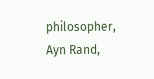philosopher, Ayn Rand,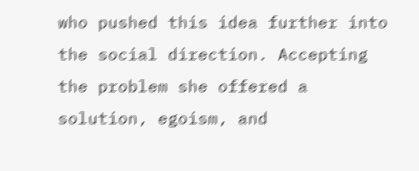who pushed this idea further into the social direction. Accepting the problem she offered a solution, egoism, and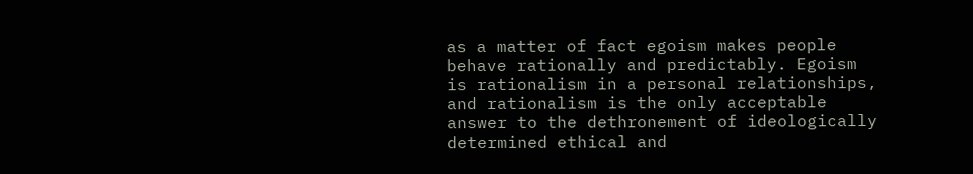as a matter of fact egoism makes people behave rationally and predictably. Egoism is rationalism in a personal relationships, and rationalism is the only acceptable answer to the dethronement of ideologically determined ethical and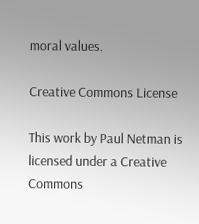moral values.

Creative Commons License

This work by Paul Netman is licensed under a Creative Commons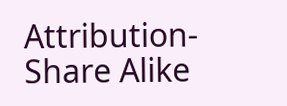Attribution-Share Alike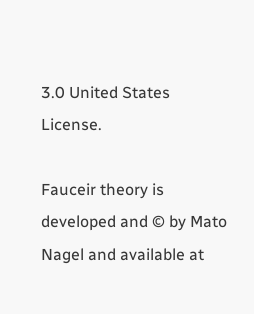3.0 United States License.

Fauceir theory is developed and © by Mato Nagel and available at